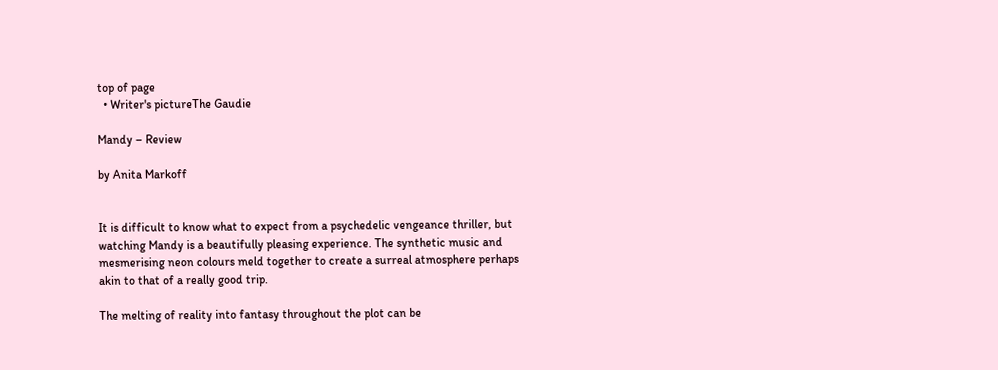top of page
  • Writer's pictureThe Gaudie

Mandy – Review

by Anita Markoff


It is difficult to know what to expect from a psychedelic vengeance thriller, but watching Mandy is a beautifully pleasing experience. The synthetic music and mesmerising neon colours meld together to create a surreal atmosphere perhaps akin to that of a really good trip.

The melting of reality into fantasy throughout the plot can be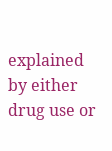explained by either drug use or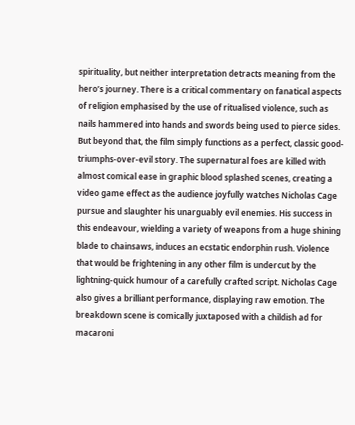spirituality, but neither interpretation detracts meaning from the hero’s journey. There is a critical commentary on fanatical aspects of religion emphasised by the use of ritualised violence, such as nails hammered into hands and swords being used to pierce sides. But beyond that, the film simply functions as a perfect, classic good-triumphs-over-evil story. The supernatural foes are killed with almost comical ease in graphic blood splashed scenes, creating a video game effect as the audience joyfully watches Nicholas Cage pursue and slaughter his unarguably evil enemies. His success in this endeavour, wielding a variety of weapons from a huge shining blade to chainsaws, induces an ecstatic endorphin rush. Violence that would be frightening in any other film is undercut by the lightning-quick humour of a carefully crafted script. Nicholas Cage also gives a brilliant performance, displaying raw emotion. The breakdown scene is comically juxtaposed with a childish ad for macaroni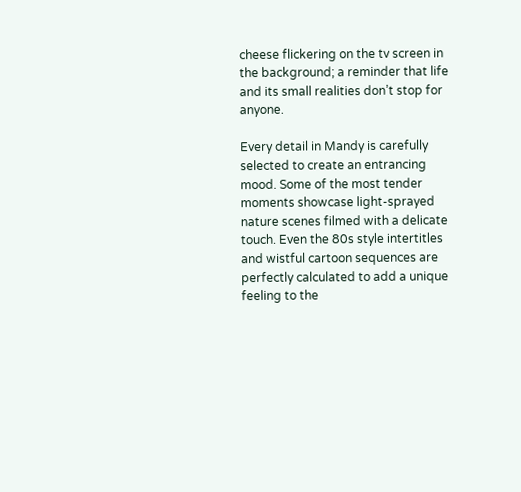cheese flickering on the tv screen in the background; a reminder that life and its small realities don’t stop for anyone.

Every detail in Mandy is carefully selected to create an entrancing mood. Some of the most tender moments showcase light-sprayed nature scenes filmed with a delicate touch. Even the 80s style intertitles and wistful cartoon sequences are perfectly calculated to add a unique feeling to the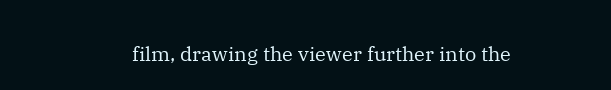film, drawing the viewer further into the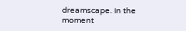dreamscape. In the moment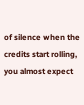of silence when the credits start rolling, you almost expect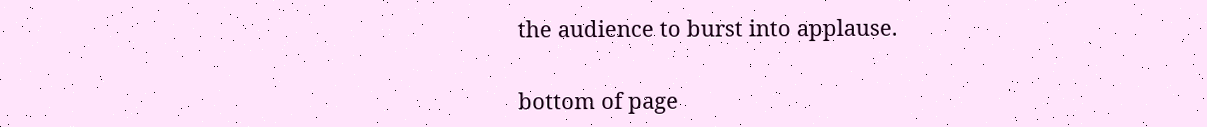the audience to burst into applause.


bottom of page